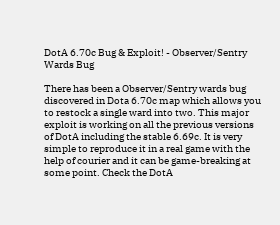DotA 6.70c Bug & Exploit! - Observer/Sentry Wards Bug

There has been a Observer/Sentry wards bug discovered in Dota 6.70c map which allows you to restock a single ward into two. This major exploit is working on all the previous versions of DotA including the stable 6.69c. It is very simple to reproduce it in a real game with the help of courier and it can be game-breaking at some point. Check the DotA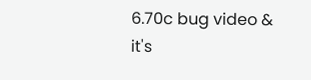6.70c bug video & it's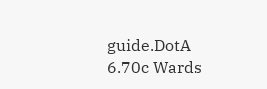guide.DotA 6.70c Wards